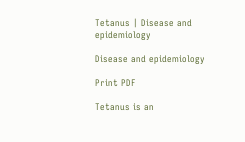Tetanus | Disease and epidemiology

Disease and epidemiology

Print PDF

Tetanus is an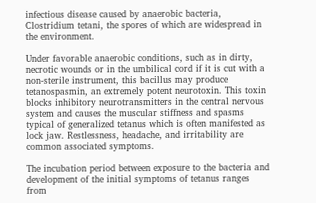infectious disease caused by anaerobic bacteria, Clostridium tetani, the spores of which are widespread in the environment.

Under favorable anaerobic conditions, such as in dirty, necrotic wounds or in the umbilical cord if it is cut with a non-sterile instrument, this bacillus may produce tetanospasmin, an extremely potent neurotoxin. This toxin blocks inhibitory neurotransmitters in the central nervous system and causes the muscular stiffness and spasms typical of generalized tetanus which is often manifested as lock jaw. Restlessness, headache, and irritability are common associated symptoms.

The incubation period between exposure to the bacteria and development of the initial symptoms of tetanus ranges from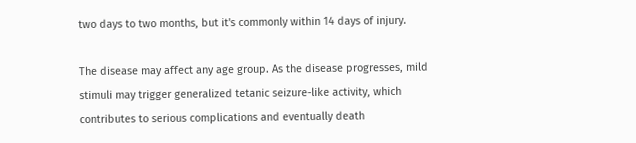two days to two months, but it's commonly within 14 days of injury.

The disease may affect any age group. As the disease progresses, mild stimuli may trigger generalized tetanic seizure-like activity, which contributes to serious complications and eventually death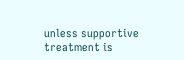unless supportive treatment is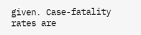given. Case-fatality rates are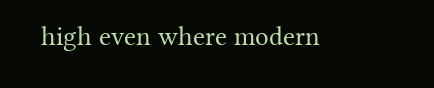high even where modern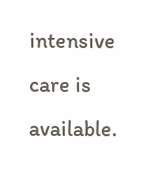intensive care is available.